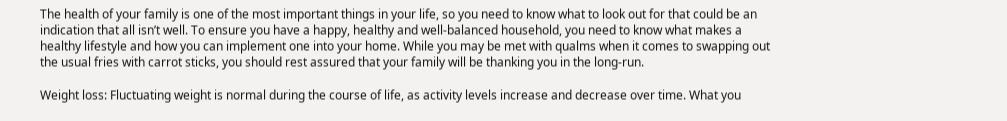The health of your family is one of the most important things in your life, so you need to know what to look out for that could be an indication that all isn’t well. To ensure you have a happy, healthy and well-balanced household, you need to know what makes a healthy lifestyle and how you can implement one into your home. While you may be met with qualms when it comes to swapping out the usual fries with carrot sticks, you should rest assured that your family will be thanking you in the long-run.

Weight loss: Fluctuating weight is normal during the course of life, as activity levels increase and decrease over time. What you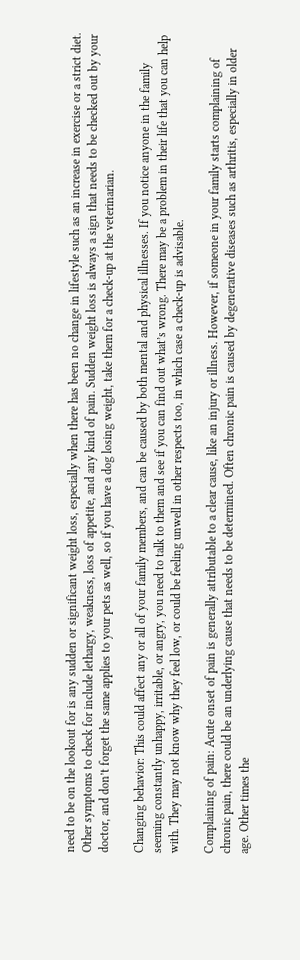need to be on the lookout for is any sudden or significant weight loss, especially when there has been no change in lifestyle such as an increase in exercise or a strict diet. Other symptoms to check for include lethargy, weakness, loss of appetite, and any kind of pain. Sudden weight loss is always a sign that needs to be checked out by your doctor, and don’t forget the same applies to your pets as well, so if you have a dog losing weight, take them for a check-up at the veterinarian.

Changing behavior: This could affect any or all of your family members, and can be caused by both mental and physical illnesses. If you notice anyone in the family seeming constantly unhappy, irritable, or angry, you need to talk to them and see if you can find out what’s wrong. There may be a problem in their life that you can help with. They may not know why they feel low, or could be feeling unwell in other respects too, in which case a check-up is advisable.

Complaining of pain: Acute onset of pain is generally attributable to a clear cause, like an injury or illness. However, if someone in your family starts complaining of chronic pain, there could be an underlying cause that needs to be determined. Often chronic pain is caused by degenerative diseases such as arthritis, especially in older age. Other times the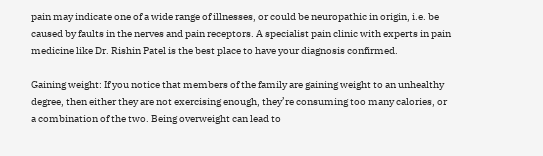pain may indicate one of a wide range of illnesses, or could be neuropathic in origin, i.e. be caused by faults in the nerves and pain receptors. A specialist pain clinic with experts in pain medicine like Dr. Rishin Patel is the best place to have your diagnosis confirmed.

Gaining weight: If you notice that members of the family are gaining weight to an unhealthy degree, then either they are not exercising enough, they’re consuming too many calories, or a combination of the two. Being overweight can lead to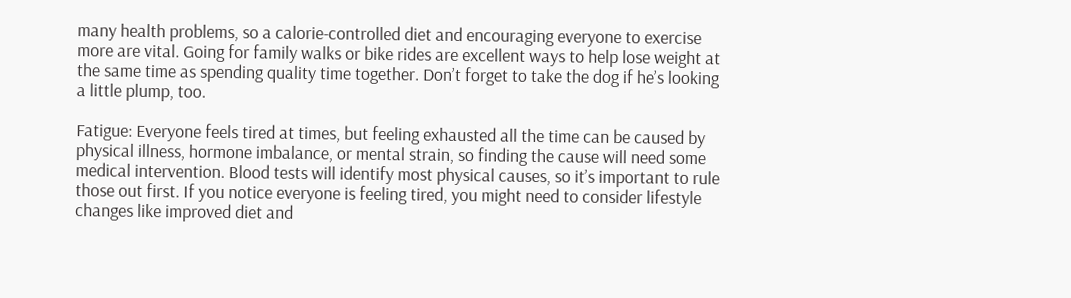many health problems, so a calorie-controlled diet and encouraging everyone to exercise more are vital. Going for family walks or bike rides are excellent ways to help lose weight at the same time as spending quality time together. Don’t forget to take the dog if he’s looking a little plump, too.

Fatigue: Everyone feels tired at times, but feeling exhausted all the time can be caused by physical illness, hormone imbalance, or mental strain, so finding the cause will need some medical intervention. Blood tests will identify most physical causes, so it’s important to rule those out first. If you notice everyone is feeling tired, you might need to consider lifestyle changes like improved diet and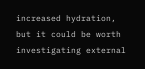increased hydration, but it could be worth investigating external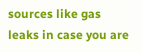sources like gas leaks in case you are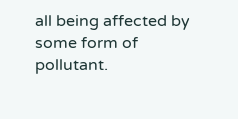all being affected by some form of pollutant.